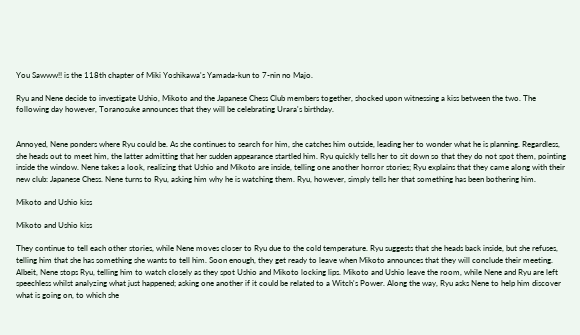You Sawww!! is the 118th chapter of Miki Yoshikawa's Yamada-kun to 7-nin no Majo.

Ryu and Nene decide to investigate Ushio, Mikoto and the Japanese Chess Club members together, shocked upon witnessing a kiss between the two. The following day however, Toranosuke announces that they will be celebrating Urara's birthday.


Annoyed, Nene ponders where Ryu could be. As she continues to search for him, she catches him outside, leading her to wonder what he is planning. Regardless, she heads out to meet him, the latter admitting that her sudden appearance startled him. Ryu quickly tells her to sit down so that they do not spot them, pointing inside the window. Nene takes a look, realizing that Ushio and Mikoto are inside, telling one another horror stories; Ryu explains that they came along with their new club: Japanese Chess. Nene turns to Ryu, asking him why he is watching them. Ryu, however, simply tells her that something has been bothering him.

Mikoto and Ushio kiss

Mikoto and Ushio kiss

They continue to tell each other stories, while Nene moves closer to Ryu due to the cold temperature. Ryu suggests that she heads back inside, but she refuses, telling him that she has something she wants to tell him. Soon enough, they get ready to leave when Mikoto announces that they will conclude their meeting. Albeit, Nene stops Ryu, telling him to watch closely as they spot Ushio and Mikoto locking lips. Mikoto and Ushio leave the room, while Nene and Ryu are left speechless whilst analyzing what just happened; asking one another if it could be related to a Witch's Power. Along the way, Ryu asks Nene to help him discover what is going on, to which she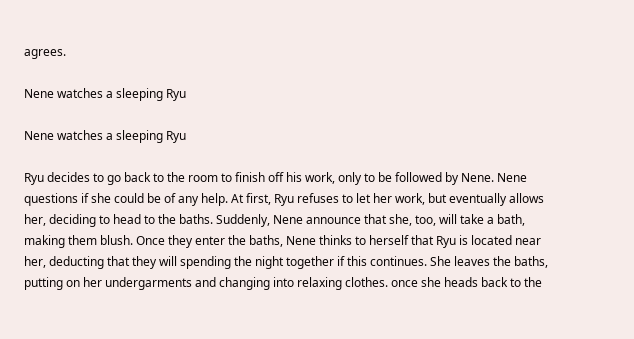agrees.

Nene watches a sleeping Ryu

Nene watches a sleeping Ryu

Ryu decides to go back to the room to finish off his work, only to be followed by Nene. Nene questions if she could be of any help. At first, Ryu refuses to let her work, but eventually allows her, deciding to head to the baths. Suddenly, Nene announce that she, too, will take a bath, making them blush. Once they enter the baths, Nene thinks to herself that Ryu is located near her, deducting that they will spending the night together if this continues. She leaves the baths, putting on her undergarments and changing into relaxing clothes. once she heads back to the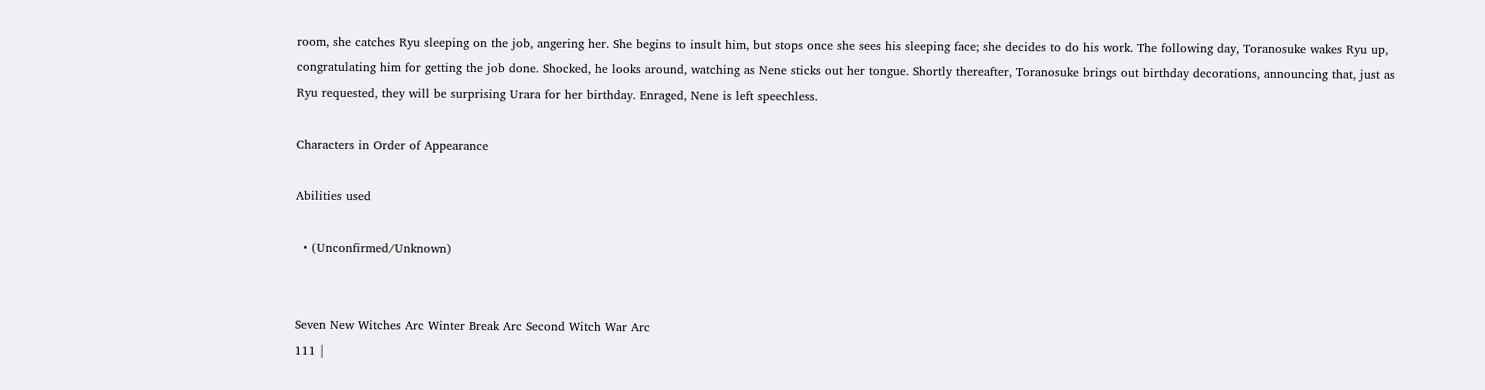room, she catches Ryu sleeping on the job, angering her. She begins to insult him, but stops once she sees his sleeping face; she decides to do his work. The following day, Toranosuke wakes Ryu up, congratulating him for getting the job done. Shocked, he looks around, watching as Nene sticks out her tongue. Shortly thereafter, Toranosuke brings out birthday decorations, announcing that, just as Ryu requested, they will be surprising Urara for her birthday. Enraged, Nene is left speechless.

Characters in Order of Appearance

Abilities used

  • (Unconfirmed/Unknown)


Seven New Witches Arc Winter Break Arc Second Witch War Arc
111 |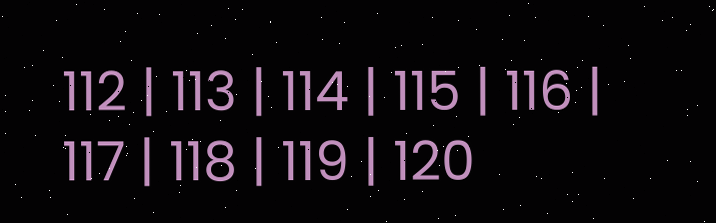112 | 113 | 114 | 115 | 116 | 117 | 118 | 119 | 120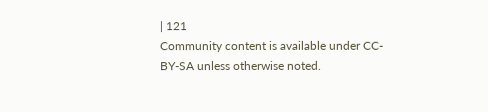| 121
Community content is available under CC-BY-SA unless otherwise noted.